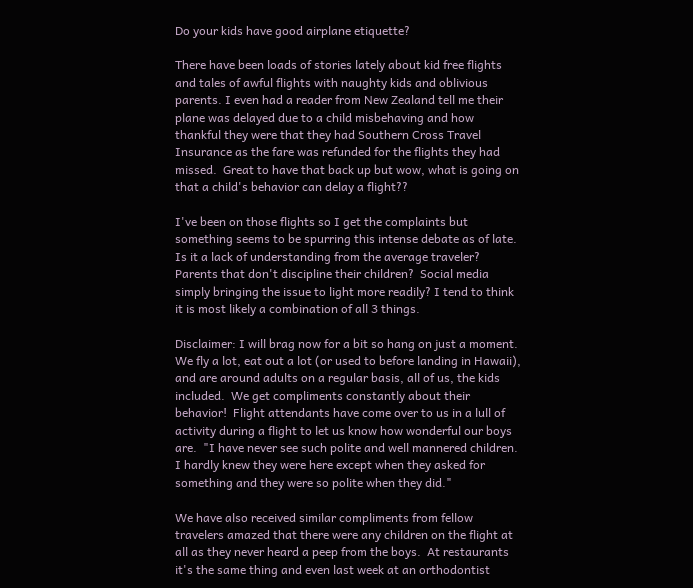Do your kids have good airplane etiquette?

There have been loads of stories lately about kid free flights and tales of awful flights with naughty kids and oblivious parents. I even had a reader from New Zealand tell me their plane was delayed due to a child misbehaving and how thankful they were that they had Southern Cross Travel Insurance as the fare was refunded for the flights they had missed.  Great to have that back up but wow, what is going on that a child's behavior can delay a flight??

I've been on those flights so I get the complaints but something seems to be spurring this intense debate as of late. Is it a lack of understanding from the average traveler?  Parents that don't discipline their children?  Social media simply bringing the issue to light more readily? I tend to think it is most likely a combination of all 3 things.

Disclaimer: I will brag now for a bit so hang on just a moment.  We fly a lot, eat out a lot (or used to before landing in Hawaii), and are around adults on a regular basis, all of us, the kids included.  We get compliments constantly about their behavior!  Flight attendants have come over to us in a lull of activity during a flight to let us know how wonderful our boys are.  "I have never see such polite and well mannered children.  I hardly knew they were here except when they asked for something and they were so polite when they did."

We have also received similar compliments from fellow travelers amazed that there were any children on the flight at all as they never heard a peep from the boys.  At restaurants it's the same thing and even last week at an orthodontist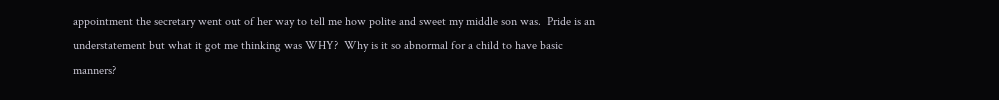appointment the secretary went out of her way to tell me how polite and sweet my middle son was.  Pride is an understatement but what it got me thinking was WHY?  Why is it so abnormal for a child to have basic manners?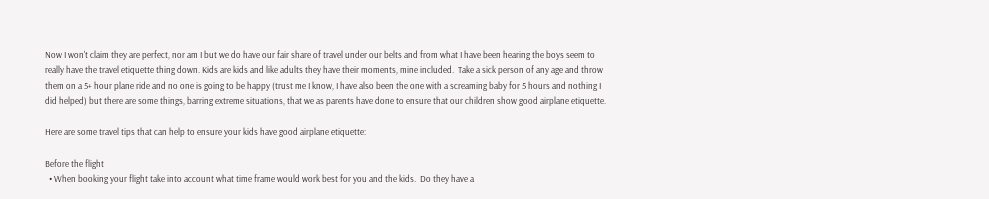Now I won't claim they are perfect, nor am I but we do have our fair share of travel under our belts and from what I have been hearing the boys seem to really have the travel etiquette thing down. Kids are kids and like adults they have their moments, mine included.  Take a sick person of any age and throw them on a 5+ hour plane ride and no one is going to be happy (trust me I know, I have also been the one with a screaming baby for 5 hours and nothing I did helped) but there are some things, barring extreme situations, that we as parents have done to ensure that our children show good airplane etiquette.

Here are some travel tips that can help to ensure your kids have good airplane etiquette:

Before the flight
  • When booking your flight take into account what time frame would work best for you and the kids.  Do they have a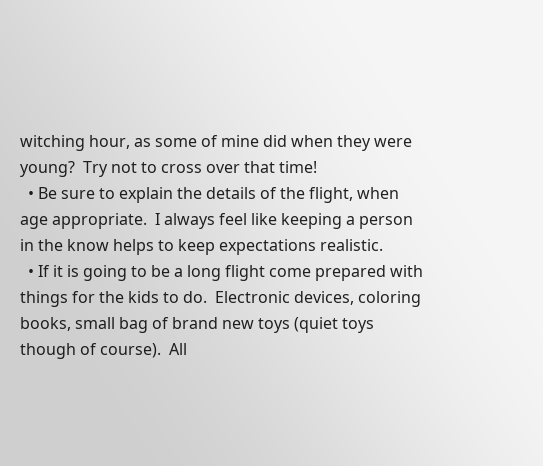witching hour, as some of mine did when they were young?  Try not to cross over that time!
  • Be sure to explain the details of the flight, when age appropriate.  I always feel like keeping a person in the know helps to keep expectations realistic.
  • If it is going to be a long flight come prepared with things for the kids to do.  Electronic devices, coloring books, small bag of brand new toys (quiet toys though of course).  All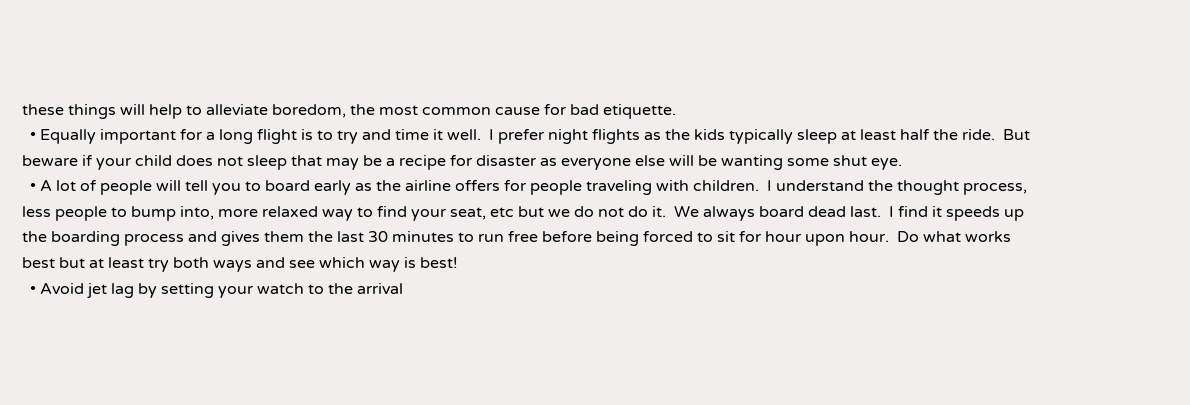these things will help to alleviate boredom, the most common cause for bad etiquette.
  • Equally important for a long flight is to try and time it well.  I prefer night flights as the kids typically sleep at least half the ride.  But beware if your child does not sleep that may be a recipe for disaster as everyone else will be wanting some shut eye.
  • A lot of people will tell you to board early as the airline offers for people traveling with children.  I understand the thought process, less people to bump into, more relaxed way to find your seat, etc but we do not do it.  We always board dead last.  I find it speeds up the boarding process and gives them the last 30 minutes to run free before being forced to sit for hour upon hour.  Do what works best but at least try both ways and see which way is best!
  • Avoid jet lag by setting your watch to the arrival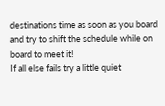destinations time as soon as you board and try to shift the schedule while on board to meet it!
If all else fails try a little quiet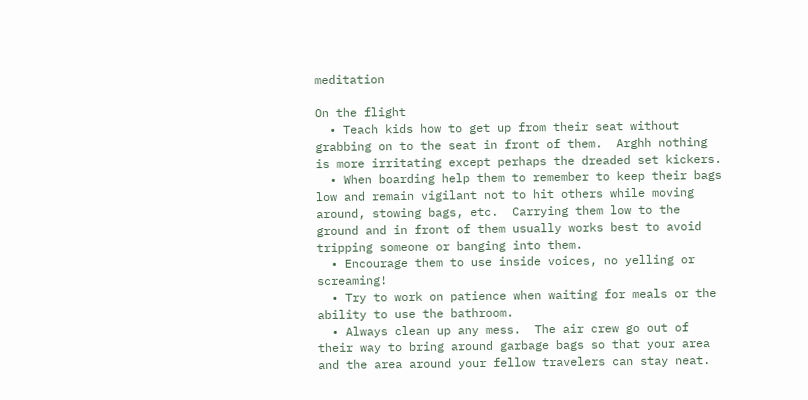meditation

On the flight
  • Teach kids how to get up from their seat without grabbing on to the seat in front of them.  Arghh nothing is more irritating except perhaps the dreaded set kickers.
  • When boarding help them to remember to keep their bags low and remain vigilant not to hit others while moving around, stowing bags, etc.  Carrying them low to the ground and in front of them usually works best to avoid tripping someone or banging into them.
  • Encourage them to use inside voices, no yelling or screaming!
  • Try to work on patience when waiting for meals or the ability to use the bathroom.
  • Always clean up any mess.  The air crew go out of their way to bring around garbage bags so that your area and the area around your fellow travelers can stay neat.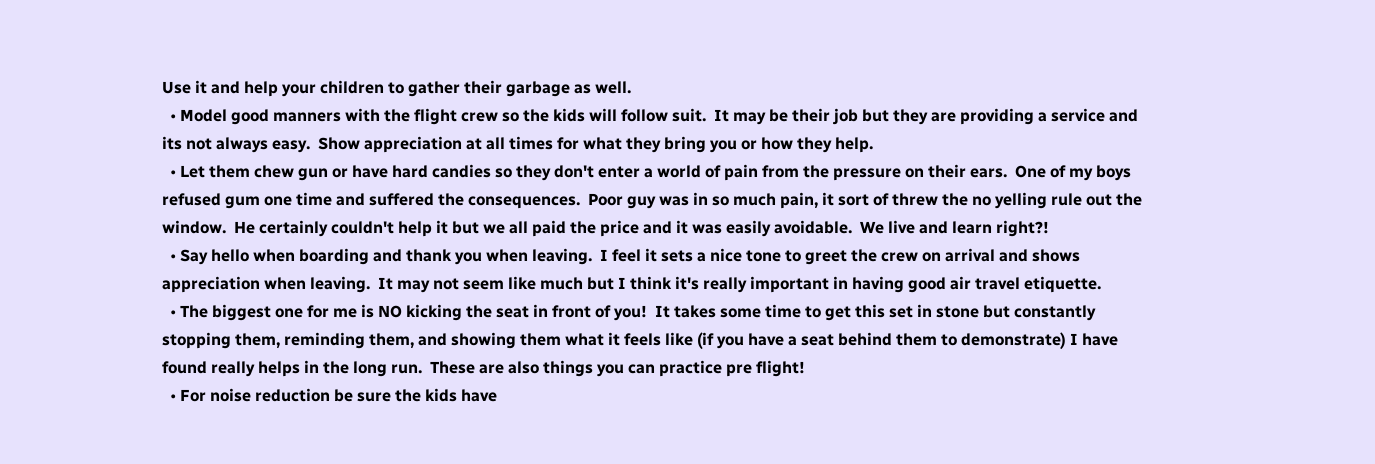Use it and help your children to gather their garbage as well.
  • Model good manners with the flight crew so the kids will follow suit.  It may be their job but they are providing a service and its not always easy.  Show appreciation at all times for what they bring you or how they help.
  • Let them chew gun or have hard candies so they don't enter a world of pain from the pressure on their ears.  One of my boys refused gum one time and suffered the consequences.  Poor guy was in so much pain, it sort of threw the no yelling rule out the window.  He certainly couldn't help it but we all paid the price and it was easily avoidable.  We live and learn right?!
  • Say hello when boarding and thank you when leaving.  I feel it sets a nice tone to greet the crew on arrival and shows appreciation when leaving.  It may not seem like much but I think it's really important in having good air travel etiquette.
  • The biggest one for me is NO kicking the seat in front of you!  It takes some time to get this set in stone but constantly stopping them, reminding them, and showing them what it feels like (if you have a seat behind them to demonstrate) I have found really helps in the long run.  These are also things you can practice pre flight!
  • For noise reduction be sure the kids have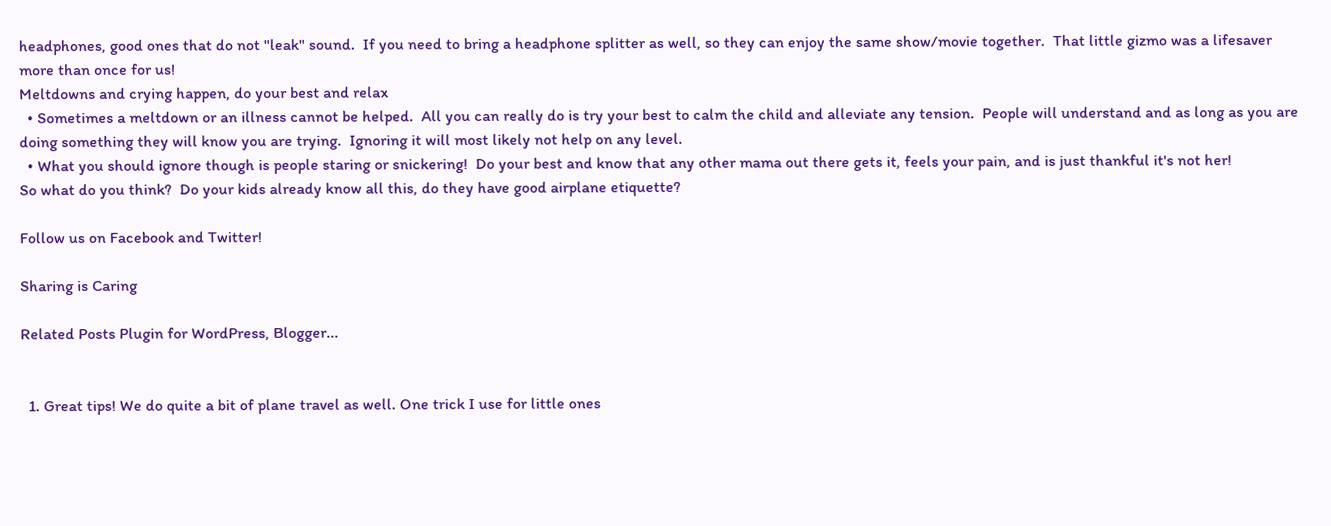headphones, good ones that do not "leak" sound.  If you need to bring a headphone splitter as well, so they can enjoy the same show/movie together.  That little gizmo was a lifesaver more than once for us!
Meltdowns and crying happen, do your best and relax
  • Sometimes a meltdown or an illness cannot be helped.  All you can really do is try your best to calm the child and alleviate any tension.  People will understand and as long as you are doing something they will know you are trying.  Ignoring it will most likely not help on any level.
  • What you should ignore though is people staring or snickering!  Do your best and know that any other mama out there gets it, feels your pain, and is just thankful it's not her!
So what do you think?  Do your kids already know all this, do they have good airplane etiquette?

Follow us on Facebook and Twitter!

Sharing is Caring

Related Posts Plugin for WordPress, Blogger...


  1. Great tips! We do quite a bit of plane travel as well. One trick I use for little ones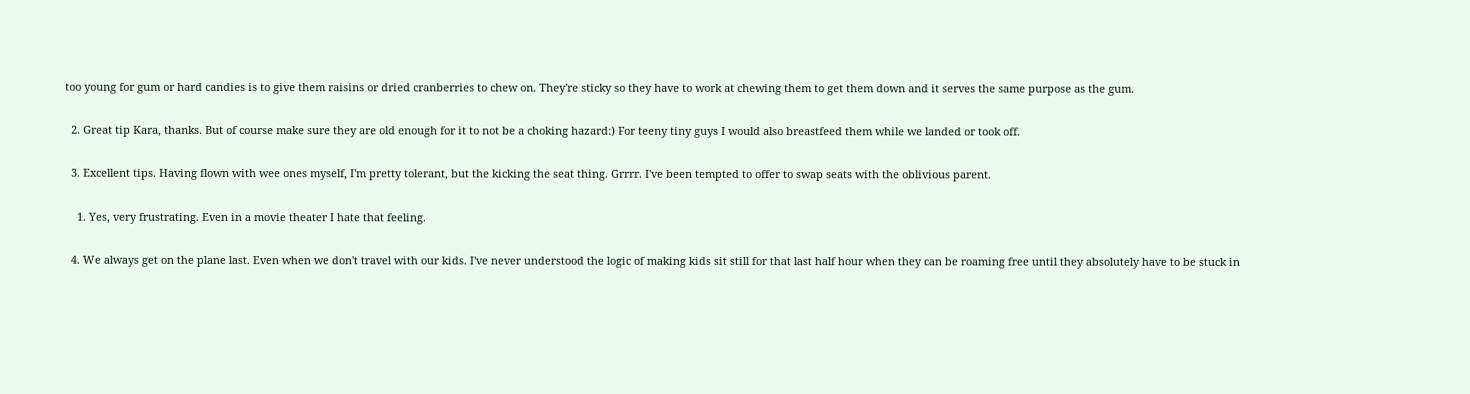too young for gum or hard candies is to give them raisins or dried cranberries to chew on. They're sticky so they have to work at chewing them to get them down and it serves the same purpose as the gum.

  2. Great tip Kara, thanks. But of course make sure they are old enough for it to not be a choking hazard:) For teeny tiny guys I would also breastfeed them while we landed or took off.

  3. Excellent tips. Having flown with wee ones myself, I'm pretty tolerant, but the kicking the seat thing. Grrrr. I've been tempted to offer to swap seats with the oblivious parent.

    1. Yes, very frustrating. Even in a movie theater I hate that feeling.

  4. We always get on the plane last. Even when we don't travel with our kids. I've never understood the logic of making kids sit still for that last half hour when they can be roaming free until they absolutely have to be stuck in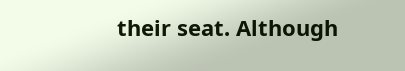their seat. Although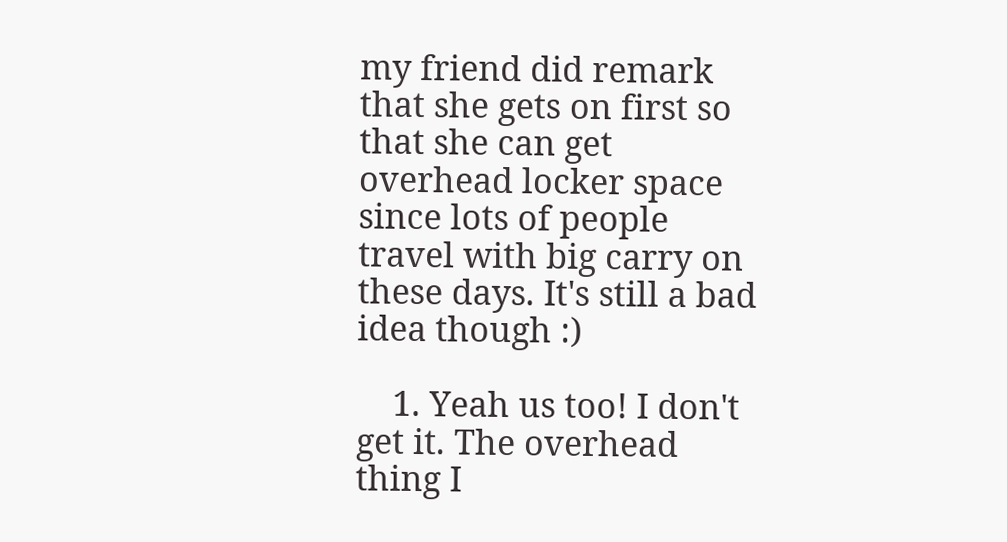my friend did remark that she gets on first so that she can get overhead locker space since lots of people travel with big carry on these days. It's still a bad idea though :)

    1. Yeah us too! I don't get it. The overhead thing I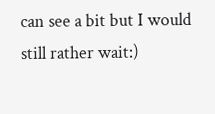can see a bit but I would still rather wait:)